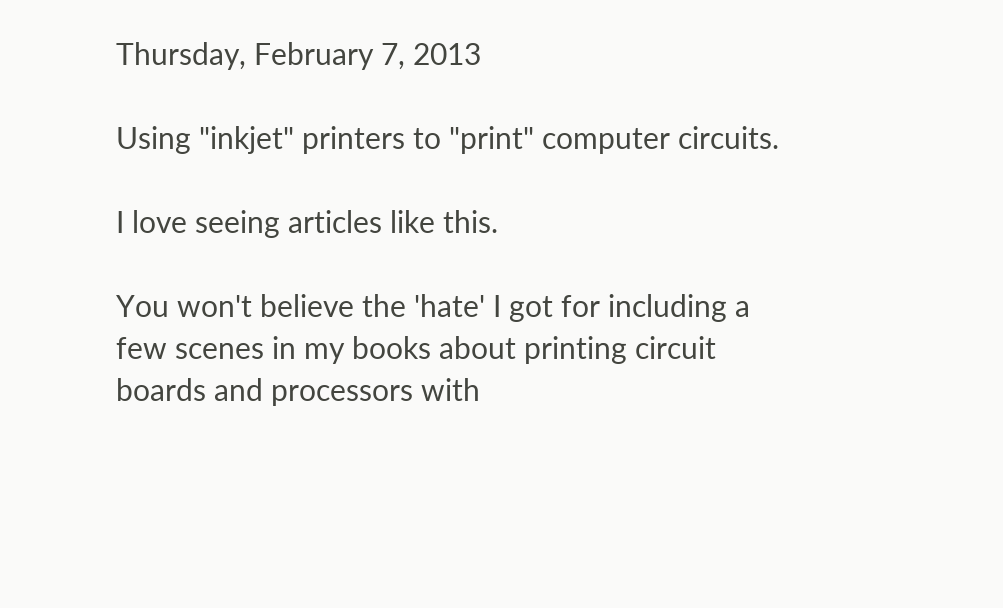Thursday, February 7, 2013

Using "inkjet" printers to "print" computer circuits.

I love seeing articles like this.

You won't believe the 'hate' I got for including a few scenes in my books about printing circuit boards and processors with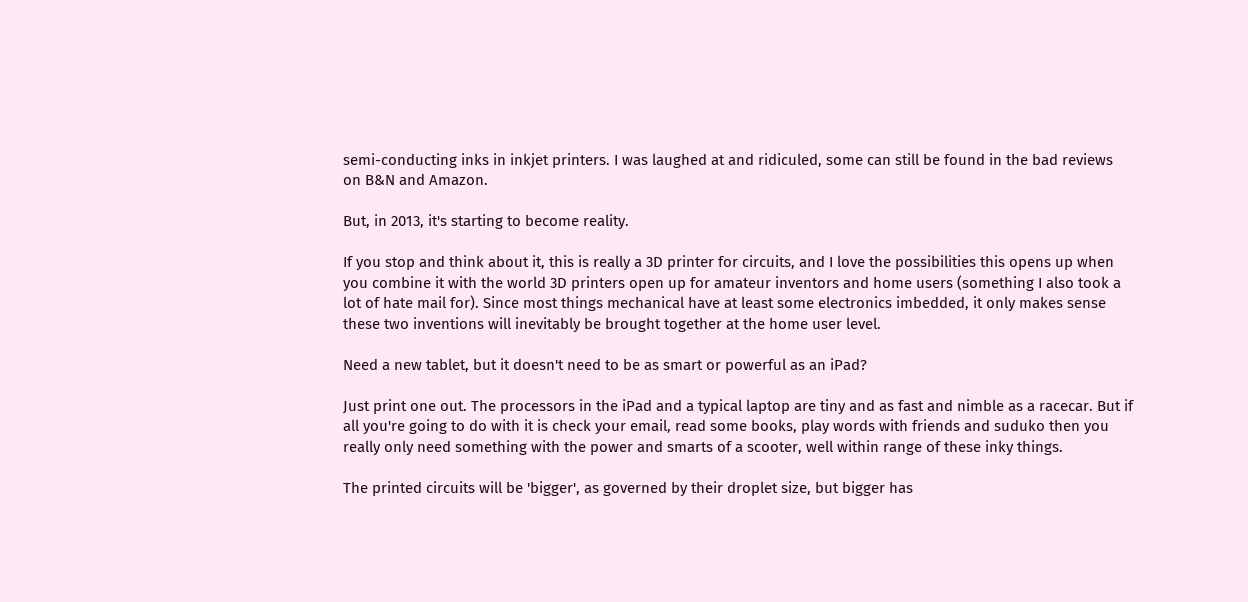semi-conducting inks in inkjet printers. I was laughed at and ridiculed, some can still be found in the bad reviews on B&N and Amazon.

But, in 2013, it's starting to become reality.

If you stop and think about it, this is really a 3D printer for circuits, and I love the possibilities this opens up when you combine it with the world 3D printers open up for amateur inventors and home users (something I also took a lot of hate mail for). Since most things mechanical have at least some electronics imbedded, it only makes sense these two inventions will inevitably be brought together at the home user level.

Need a new tablet, but it doesn't need to be as smart or powerful as an iPad?

Just print one out. The processors in the iPad and a typical laptop are tiny and as fast and nimble as a racecar. But if all you're going to do with it is check your email, read some books, play words with friends and suduko then you really only need something with the power and smarts of a scooter, well within range of these inky things.

The printed circuits will be 'bigger', as governed by their droplet size, but bigger has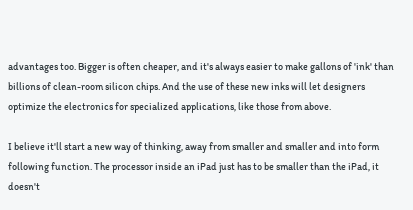advantages too. Bigger is often cheaper, and it's always easier to make gallons of 'ink' than billions of clean-room silicon chips. And the use of these new inks will let designers optimize the electronics for specialized applications, like those from above.

I believe it'll start a new way of thinking, away from smaller and smaller and into form following function. The processor inside an iPad just has to be smaller than the iPad, it doesn't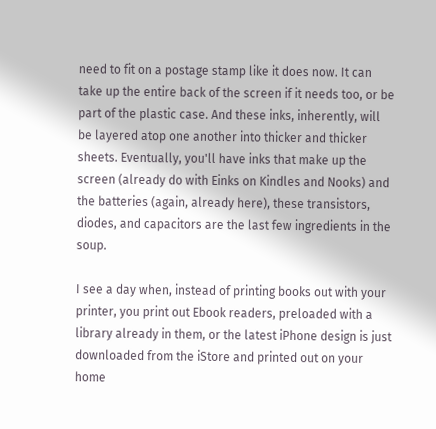need to fit on a postage stamp like it does now. It can take up the entire back of the screen if it needs too, or be part of the plastic case. And these inks, inherently, will be layered atop one another into thicker and thicker sheets. Eventually, you'll have inks that make up the screen (already do with Einks on Kindles and Nooks) and the batteries (again, already here), these transistors, diodes, and capacitors are the last few ingredients in the soup.

I see a day when, instead of printing books out with your printer, you print out Ebook readers, preloaded with a library already in them, or the latest iPhone design is just downloaded from the iStore and printed out on your home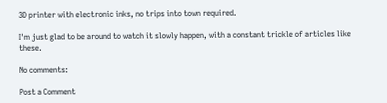3D printer with electronic inks, no trips into town required.

I'm just glad to be around to watch it slowly happen, with a constant trickle of articles like these.

No comments:

Post a Comment